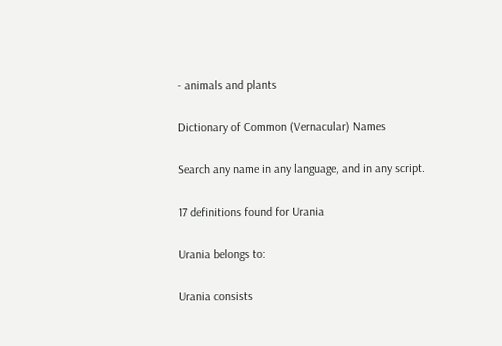- animals and plants

Dictionary of Common (Vernacular) Names

Search any name in any language, and in any script.

17 definitions found for Urania

Urania belongs to:

Urania consists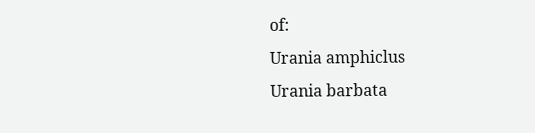of:
Urania amphiclus
Urania barbata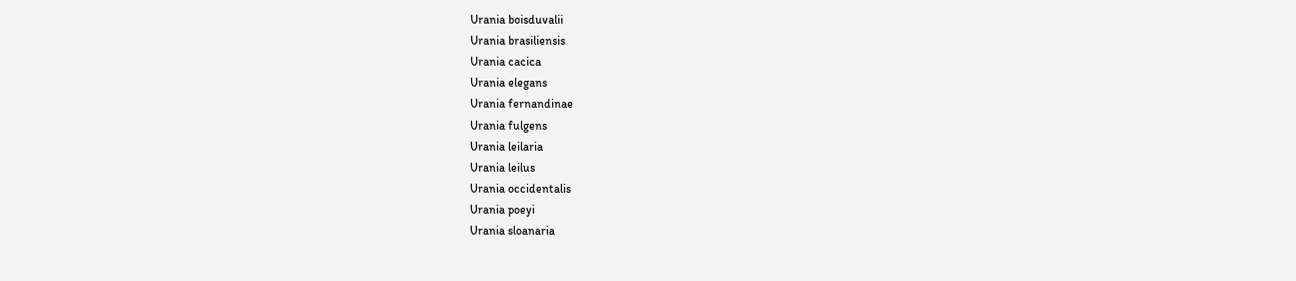Urania boisduvalii
Urania brasiliensis
Urania cacica
Urania elegans
Urania fernandinae
Urania fulgens
Urania leilaria
Urania leilus
Urania occidentalis
Urania poeyi
Urania sloanaria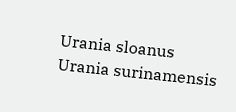Urania sloanus
Urania surinamensis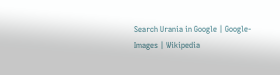Search Urania in Google | Google-Images | Wikipedia